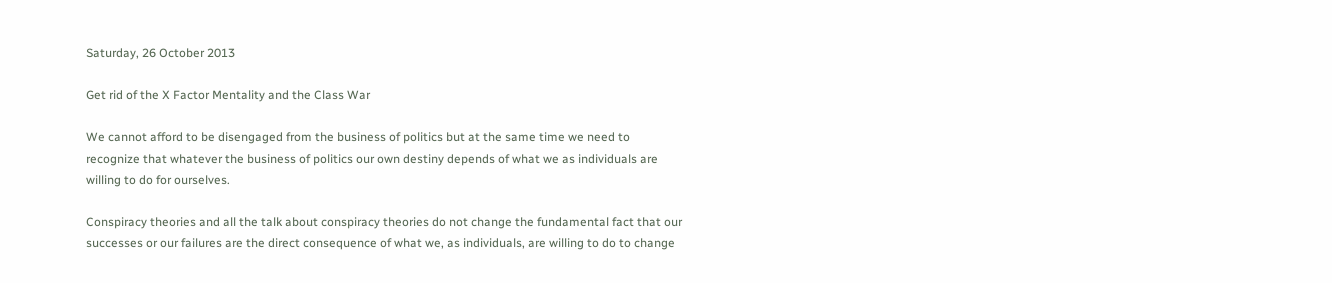Saturday, 26 October 2013

Get rid of the X Factor Mentality and the Class War

We cannot afford to be disengaged from the business of politics but at the same time we need to recognize that whatever the business of politics our own destiny depends of what we as individuals are willing to do for ourselves.

Conspiracy theories and all the talk about conspiracy theories do not change the fundamental fact that our successes or our failures are the direct consequence of what we, as individuals, are willing to do to change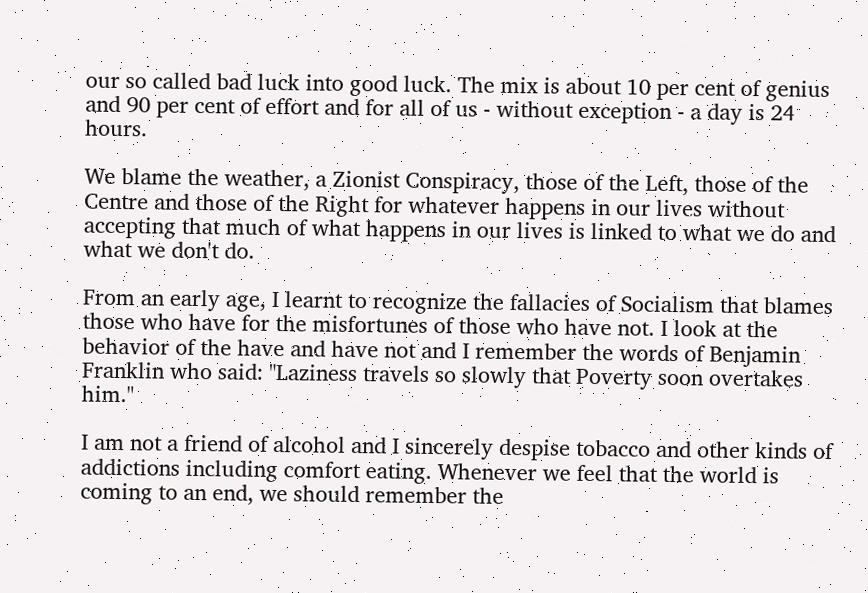our so called bad luck into good luck. The mix is about 10 per cent of genius and 90 per cent of effort and for all of us - without exception - a day is 24 hours.

We blame the weather, a Zionist Conspiracy, those of the Left, those of the Centre and those of the Right for whatever happens in our lives without accepting that much of what happens in our lives is linked to what we do and what we don't do.

From an early age, I learnt to recognize the fallacies of Socialism that blames those who have for the misfortunes of those who have not. I look at the behavior of the have and have not and I remember the words of Benjamin Franklin who said: "Laziness travels so slowly that Poverty soon overtakes him."

I am not a friend of alcohol and I sincerely despise tobacco and other kinds of addictions including comfort eating. Whenever we feel that the world is coming to an end, we should remember the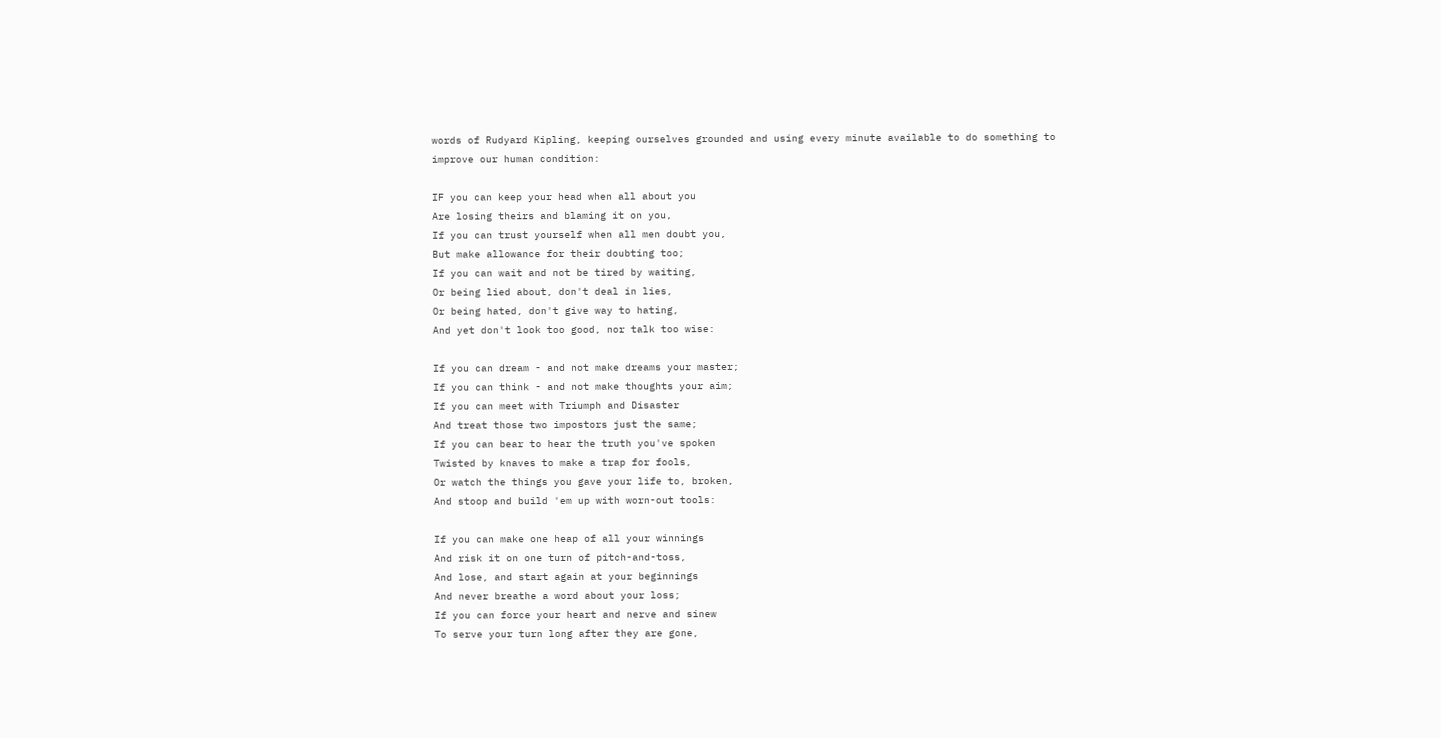words of Rudyard Kipling, keeping ourselves grounded and using every minute available to do something to improve our human condition:

IF you can keep your head when all about you
Are losing theirs and blaming it on you,
If you can trust yourself when all men doubt you,
But make allowance for their doubting too;
If you can wait and not be tired by waiting,
Or being lied about, don't deal in lies,
Or being hated, don't give way to hating,
And yet don't look too good, nor talk too wise:

If you can dream - and not make dreams your master;
If you can think - and not make thoughts your aim;
If you can meet with Triumph and Disaster
And treat those two impostors just the same;
If you can bear to hear the truth you've spoken
Twisted by knaves to make a trap for fools,
Or watch the things you gave your life to, broken,
And stoop and build 'em up with worn-out tools:

If you can make one heap of all your winnings
And risk it on one turn of pitch-and-toss,
And lose, and start again at your beginnings
And never breathe a word about your loss;
If you can force your heart and nerve and sinew
To serve your turn long after they are gone,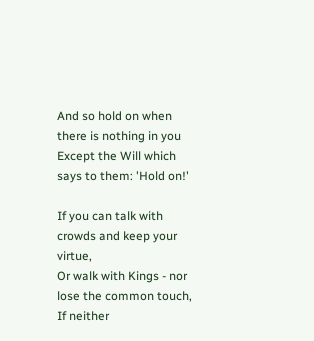And so hold on when there is nothing in you
Except the Will which says to them: 'Hold on!'

If you can talk with crowds and keep your virtue,
Or walk with Kings - nor lose the common touch,
If neither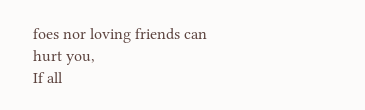foes nor loving friends can hurt you,
If all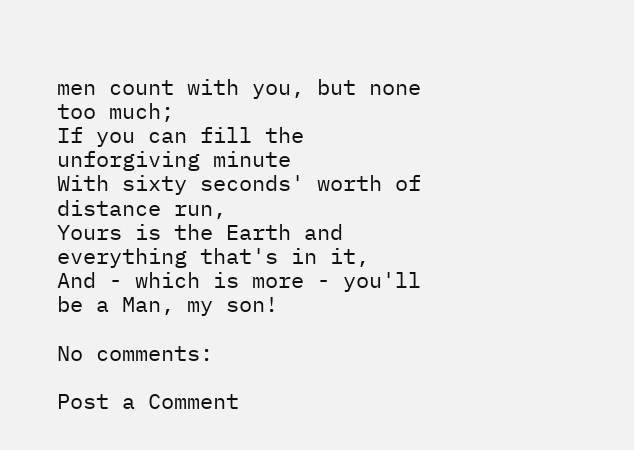men count with you, but none too much;
If you can fill the unforgiving minute
With sixty seconds' worth of distance run,
Yours is the Earth and everything that's in it,
And - which is more - you'll be a Man, my son!

No comments:

Post a Comment